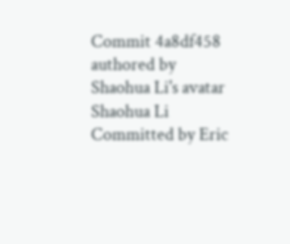Commit 4a8df458 authored by Shaohua Li's avatar Shaohua Li Committed by Eric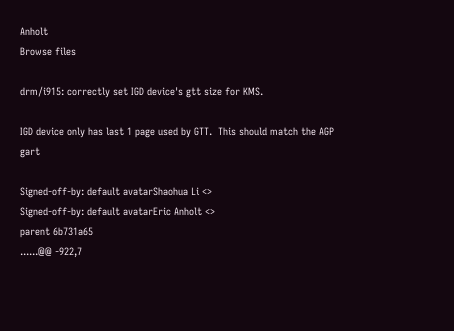Anholt
Browse files

drm/i915: correctly set IGD device's gtt size for KMS.

IGD device only has last 1 page used by GTT.  This should match the AGP gart

Signed-off-by: default avatarShaohua Li <>
Signed-off-by: default avatarEric Anholt <>
parent 6b731a65
......@@ -922,7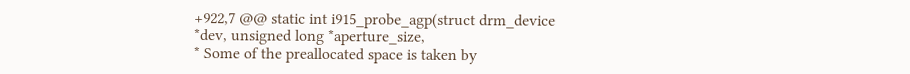+922,7 @@ static int i915_probe_agp(struct drm_device *dev, unsigned long *aperture_size,
* Some of the preallocated space is taken by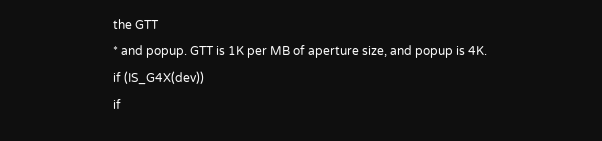the GTT
* and popup. GTT is 1K per MB of aperture size, and popup is 4K.
if (IS_G4X(dev))
if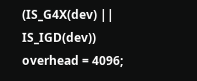(IS_G4X(dev) || IS_IGD(dev))
overhead = 4096;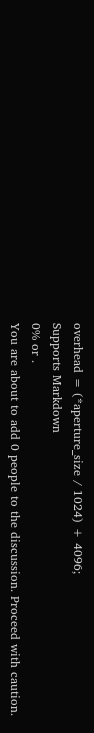overhead = (*aperture_size / 1024) + 4096;
Supports Markdown
0% or .
You are about to add 0 people to the discussion. Proceed with caution.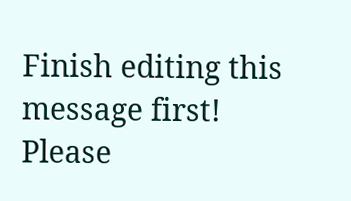Finish editing this message first!
Please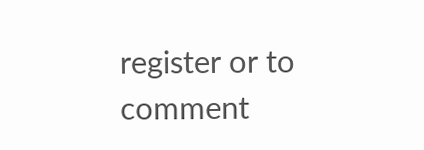register or to comment